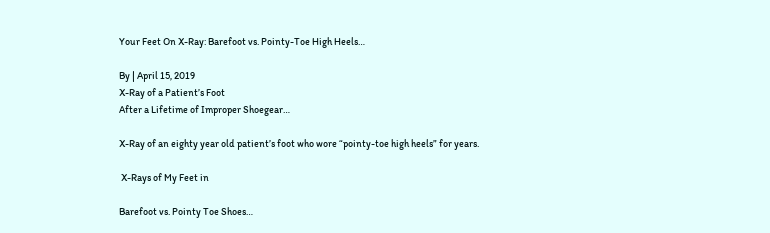Your Feet On X-Ray: Barefoot vs. Pointy-Toe High Heels…

By | April 15, 2019
X-Ray of a Patient’s Foot
After a Lifetime of Improper Shoegear…

X-Ray of an eighty year old patient’s foot who wore “pointy-toe high heels” for years.

 X-Rays of My Feet in

Barefoot vs. Pointy Toe Shoes…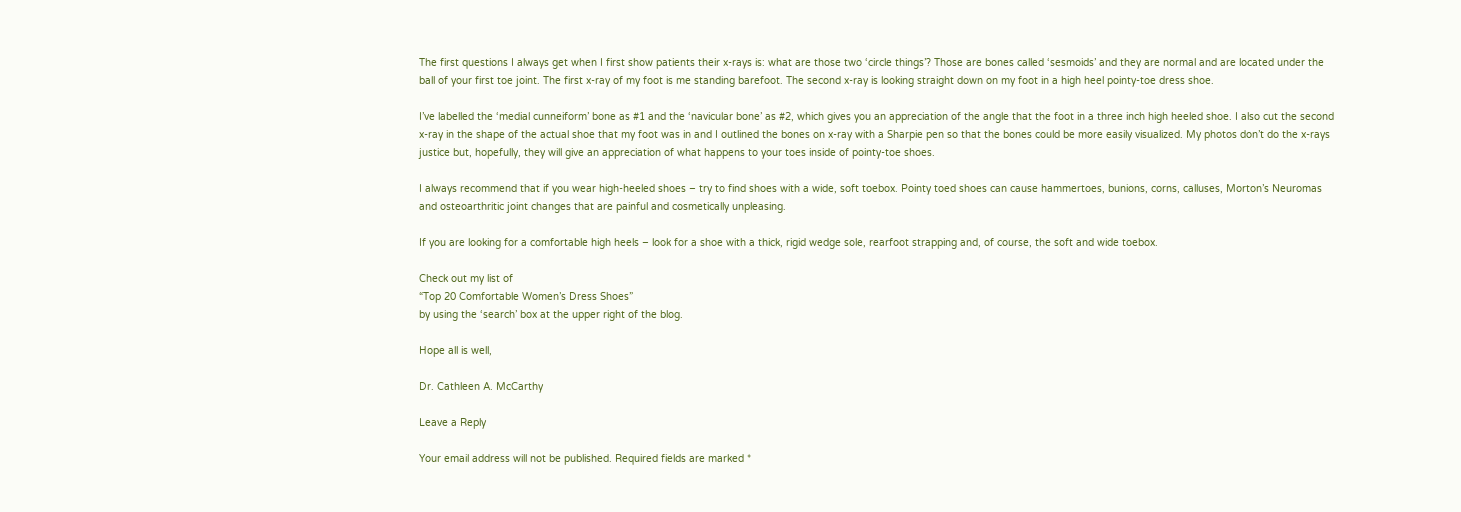The first questions I always get when I first show patients their x-rays is: what are those two ‘circle things’? Those are bones called ‘sesmoids’ and they are normal and are located under the ball of your first toe joint. The first x-ray of my foot is me standing barefoot. The second x-ray is looking straight down on my foot in a high heel pointy-toe dress shoe.

I’ve labelled the ‘medial cunneiform’ bone as #1 and the ‘navicular bone’ as #2, which gives you an appreciation of the angle that the foot in a three inch high heeled shoe. I also cut the second x-ray in the shape of the actual shoe that my foot was in and I outlined the bones on x-ray with a Sharpie pen so that the bones could be more easily visualized. My photos don’t do the x-rays justice but, hopefully, they will give an appreciation of what happens to your toes inside of pointy-toe shoes.

I always recommend that if you wear high-heeled shoes – try to find shoes with a wide, soft toebox. Pointy toed shoes can cause hammertoes, bunions, corns, calluses, Morton’s Neuromas and osteoarthritic joint changes that are painful and cosmetically unpleasing.

If you are looking for a comfortable high heels – look for a shoe with a thick, rigid wedge sole, rearfoot strapping and, of course, the soft and wide toebox.

Check out my list of
“Top 20 Comfortable Women’s Dress Shoes”
by using the ‘search’ box at the upper right of the blog.

Hope all is well,

Dr. Cathleen A. McCarthy

Leave a Reply

Your email address will not be published. Required fields are marked *